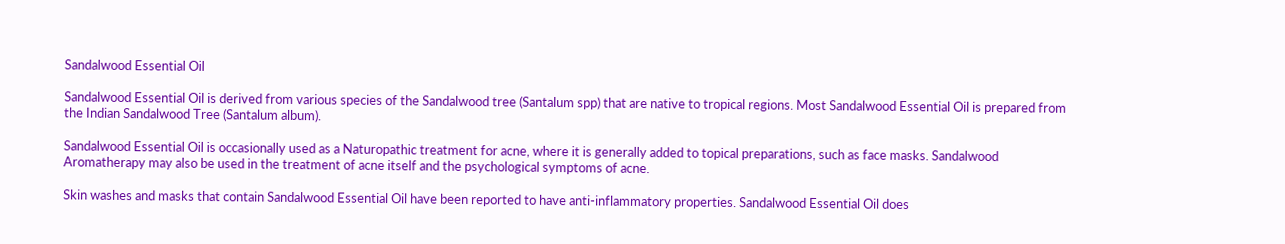Sandalwood Essential Oil

Sandalwood Essential Oil is derived from various species of the Sandalwood tree (Santalum spp) that are native to tropical regions. Most Sandalwood Essential Oil is prepared from the Indian Sandalwood Tree (Santalum album).

Sandalwood Essential Oil is occasionally used as a Naturopathic treatment for acne, where it is generally added to topical preparations, such as face masks. Sandalwood Aromatherapy may also be used in the treatment of acne itself and the psychological symptoms of acne.

Skin washes and masks that contain Sandalwood Essential Oil have been reported to have anti-inflammatory properties. Sandalwood Essential Oil does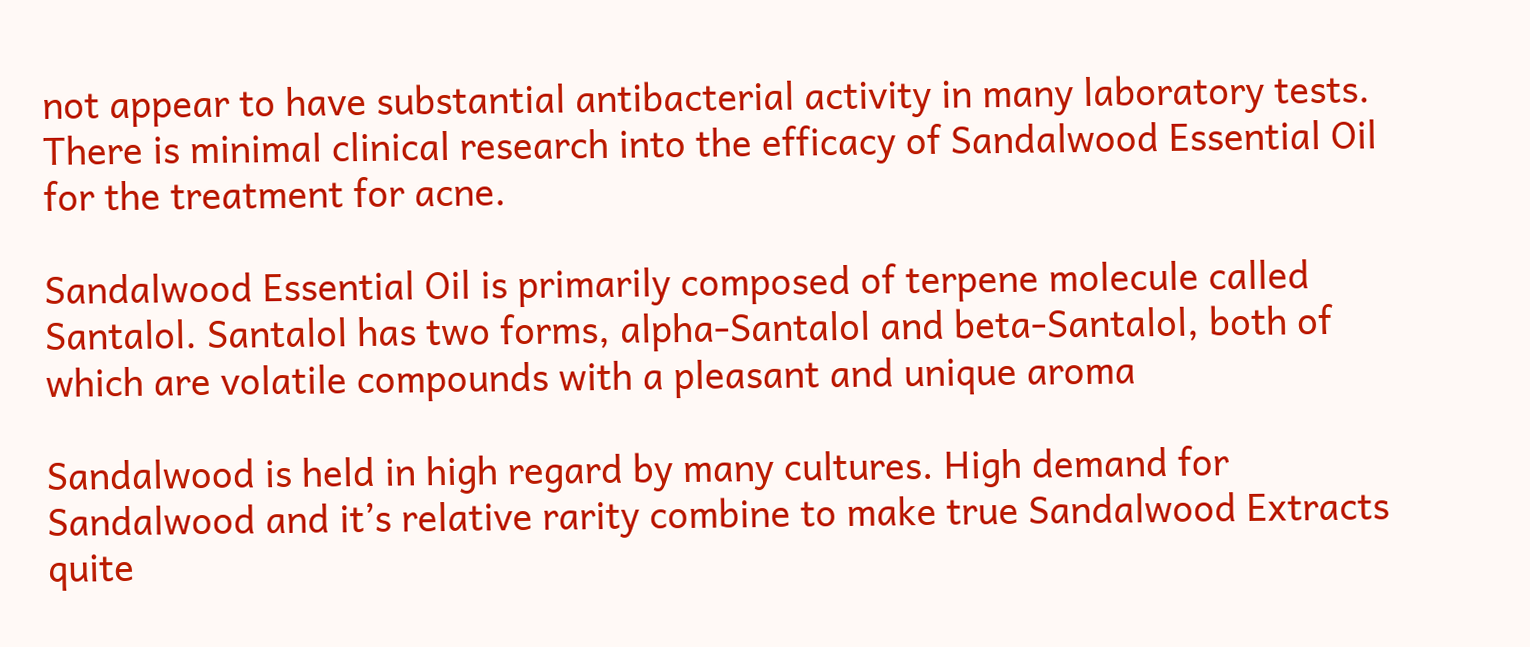not appear to have substantial antibacterial activity in many laboratory tests. There is minimal clinical research into the efficacy of Sandalwood Essential Oil for the treatment for acne.

Sandalwood Essential Oil is primarily composed of terpene molecule called Santalol. Santalol has two forms, alpha-Santalol and beta-Santalol, both of which are volatile compounds with a pleasant and unique aroma

Sandalwood is held in high regard by many cultures. High demand for Sandalwood and it’s relative rarity combine to make true Sandalwood Extracts quite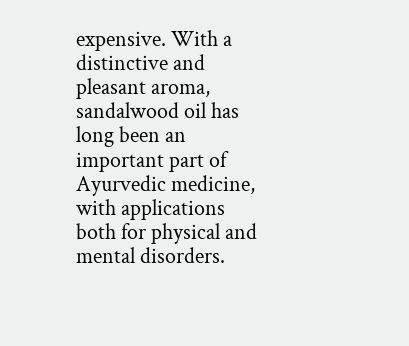expensive. With a distinctive and pleasant aroma, sandalwood oil has long been an important part of Ayurvedic medicine, with applications both for physical and mental disorders.